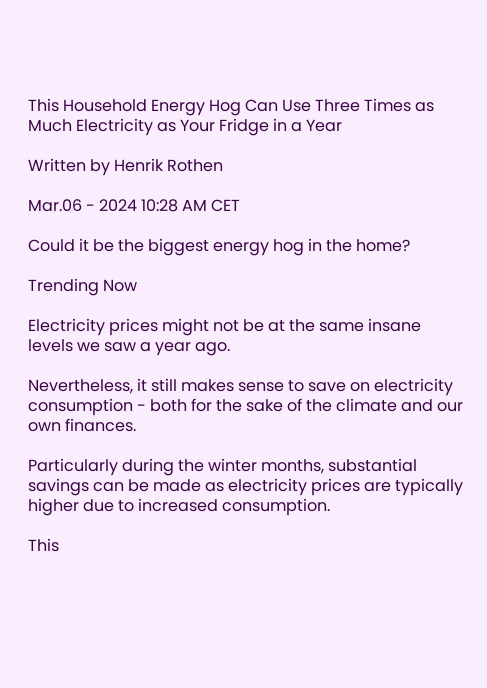This Household Energy Hog Can Use Three Times as Much Electricity as Your Fridge in a Year

Written by Henrik Rothen

Mar.06 - 2024 10:28 AM CET

Could it be the biggest energy hog in the home?

Trending Now

Electricity prices might not be at the same insane levels we saw a year ago.

Nevertheless, it still makes sense to save on electricity consumption - both for the sake of the climate and our own finances.

Particularly during the winter months, substantial savings can be made as electricity prices are typically higher due to increased consumption.

This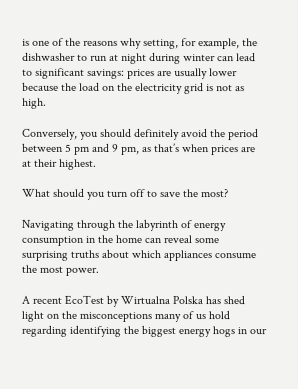is one of the reasons why setting, for example, the dishwasher to run at night during winter can lead to significant savings: prices are usually lower because the load on the electricity grid is not as high.

Conversely, you should definitely avoid the period between 5 pm and 9 pm, as that’s when prices are at their highest.

What should you turn off to save the most?

Navigating through the labyrinth of energy consumption in the home can reveal some surprising truths about which appliances consume the most power.

A recent EcoTest by Wirtualna Polska has shed light on the misconceptions many of us hold regarding identifying the biggest energy hogs in our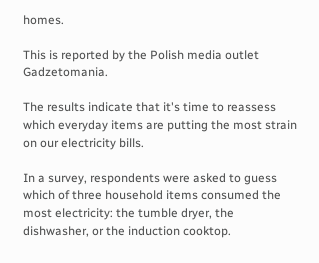homes.

This is reported by the Polish media outlet Gadzetomania.

The results indicate that it's time to reassess which everyday items are putting the most strain on our electricity bills.

In a survey, respondents were asked to guess which of three household items consumed the most electricity: the tumble dryer, the dishwasher, or the induction cooktop.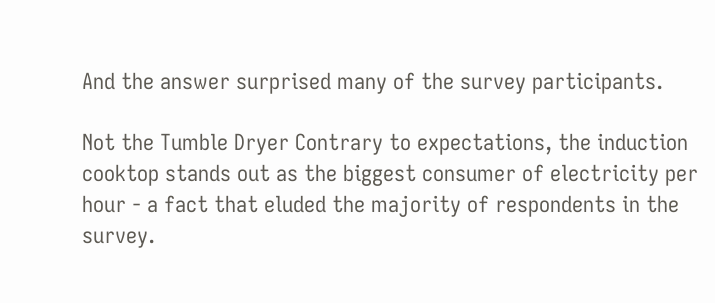And the answer surprised many of the survey participants.

Not the Tumble Dryer Contrary to expectations, the induction cooktop stands out as the biggest consumer of electricity per hour - a fact that eluded the majority of respondents in the survey.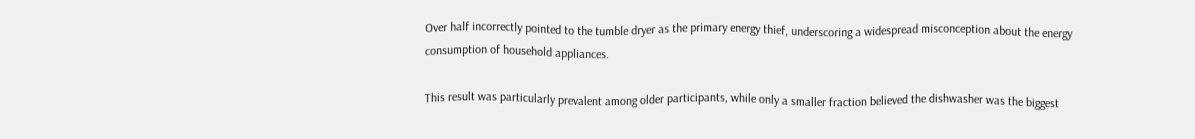Over half incorrectly pointed to the tumble dryer as the primary energy thief, underscoring a widespread misconception about the energy consumption of household appliances.

This result was particularly prevalent among older participants, while only a smaller fraction believed the dishwasher was the biggest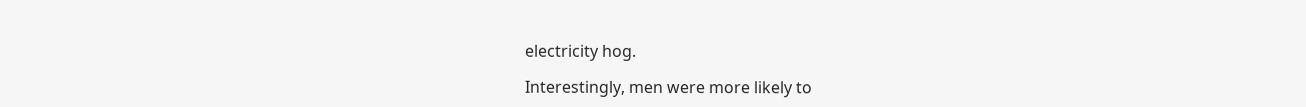electricity hog.

Interestingly, men were more likely to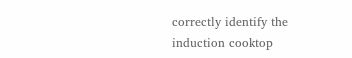correctly identify the induction cooktop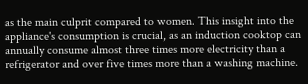as the main culprit compared to women. This insight into the appliance's consumption is crucial, as an induction cooktop can annually consume almost three times more electricity than a refrigerator and over five times more than a washing machine.